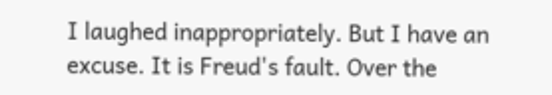I laughed inappropriately. But I have an excuse. It is Freud's fault. Over the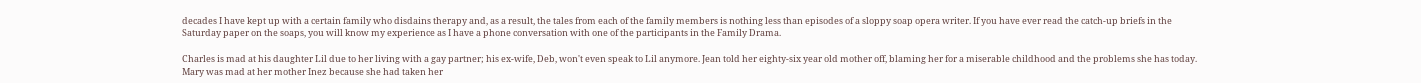decades I have kept up with a certain family who disdains therapy and, as a result, the tales from each of the family members is nothing less than episodes of a sloppy soap opera writer. If you have ever read the catch-up briefs in the Saturday paper on the soaps, you will know my experience as I have a phone conversation with one of the participants in the Family Drama.

Charles is mad at his daughter Lil due to her living with a gay partner; his ex-wife, Deb, won't even speak to Lil anymore. Jean told her eighty-six year old mother off, blaming her for a miserable childhood and the problems she has today. Mary was mad at her mother Inez because she had taken her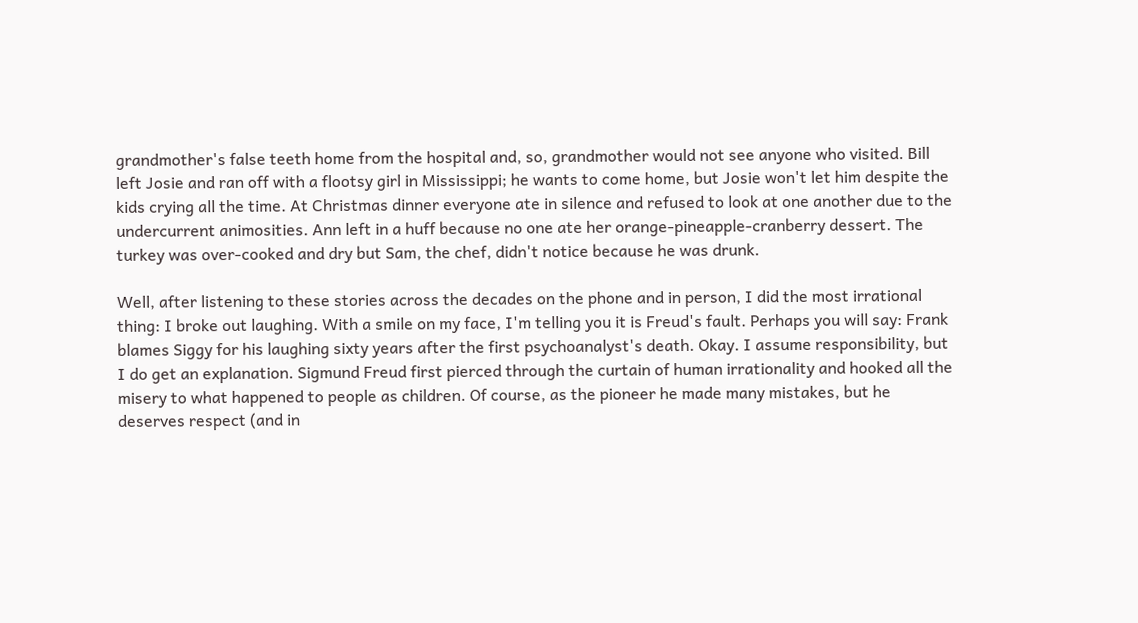grandmother's false teeth home from the hospital and, so, grandmother would not see anyone who visited. Bill left Josie and ran off with a flootsy girl in Mississippi; he wants to come home, but Josie won't let him despite the kids crying all the time. At Christmas dinner everyone ate in silence and refused to look at one another due to the undercurrent animosities. Ann left in a huff because no one ate her orange-pineapple-cranberry dessert. The turkey was over-cooked and dry but Sam, the chef, didn't notice because he was drunk.

Well, after listening to these stories across the decades on the phone and in person, I did the most irrational thing: I broke out laughing. With a smile on my face, I'm telling you it is Freud's fault. Perhaps you will say: Frank blames Siggy for his laughing sixty years after the first psychoanalyst's death. Okay. I assume responsibility, but I do get an explanation. Sigmund Freud first pierced through the curtain of human irrationality and hooked all the misery to what happened to people as children. Of course, as the pioneer he made many mistakes, but he deserves respect (and in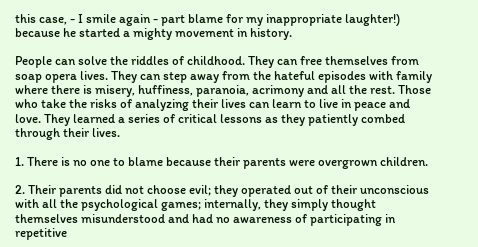this case, - I smile again - part blame for my inappropriate laughter!) because he started a mighty movement in history.

People can solve the riddles of childhood. They can free themselves from soap opera lives. They can step away from the hateful episodes with family where there is misery, huffiness, paranoia, acrimony and all the rest. Those who take the risks of analyzing their lives can learn to live in peace and love. They learned a series of critical lessons as they patiently combed through their lives.

1. There is no one to blame because their parents were overgrown children.

2. Their parents did not choose evil; they operated out of their unconscious with all the psychological games; internally, they simply thought themselves misunderstood and had no awareness of participating in repetitive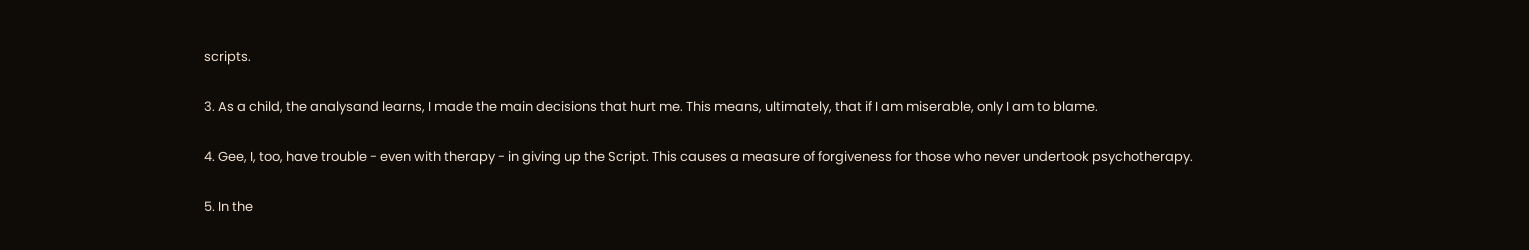scripts.

3. As a child, the analysand learns, I made the main decisions that hurt me. This means, ultimately, that if I am miserable, only I am to blame.

4. Gee, I, too, have trouble - even with therapy - in giving up the Script. This causes a measure of forgiveness for those who never undertook psychotherapy.

5. In the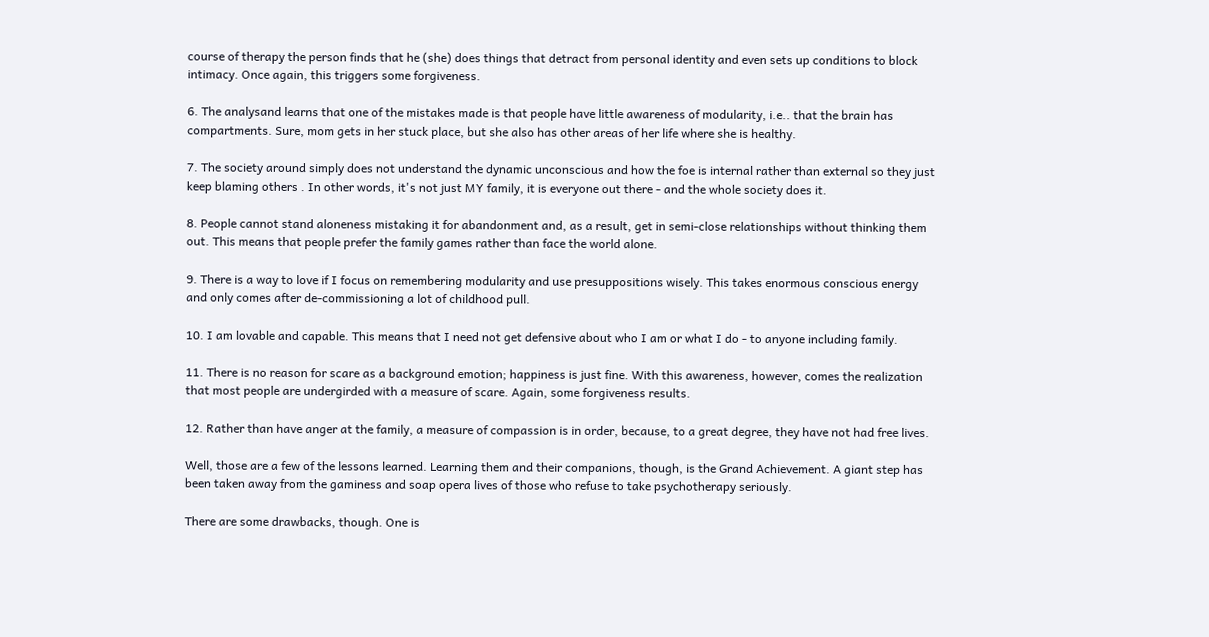course of therapy the person finds that he (she) does things that detract from personal identity and even sets up conditions to block intimacy. Once again, this triggers some forgiveness.

6. The analysand learns that one of the mistakes made is that people have little awareness of modularity, i.e.. that the brain has compartments. Sure, mom gets in her stuck place, but she also has other areas of her life where she is healthy.

7. The society around simply does not understand the dynamic unconscious and how the foe is internal rather than external so they just keep blaming others . In other words, it's not just MY family, it is everyone out there - and the whole society does it.

8. People cannot stand aloneness mistaking it for abandonment and, as a result, get in semi-close relationships without thinking them out. This means that people prefer the family games rather than face the world alone.

9. There is a way to love if I focus on remembering modularity and use presuppositions wisely. This takes enormous conscious energy and only comes after de-commissioning a lot of childhood pull.

10. I am lovable and capable. This means that I need not get defensive about who I am or what I do - to anyone including family.

11. There is no reason for scare as a background emotion; happiness is just fine. With this awareness, however, comes the realization that most people are undergirded with a measure of scare. Again, some forgiveness results.

12. Rather than have anger at the family, a measure of compassion is in order, because, to a great degree, they have not had free lives.

Well, those are a few of the lessons learned. Learning them and their companions, though, is the Grand Achievement. A giant step has been taken away from the gaminess and soap opera lives of those who refuse to take psychotherapy seriously.

There are some drawbacks, though. One is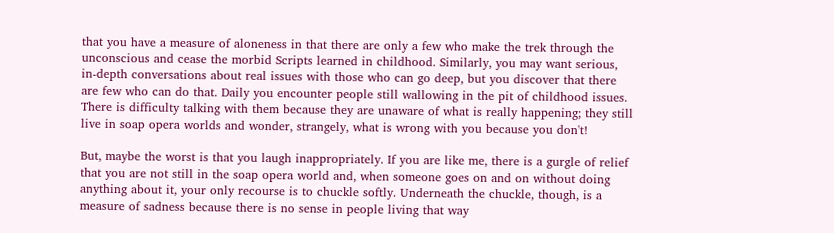that you have a measure of aloneness in that there are only a few who make the trek through the unconscious and cease the morbid Scripts learned in childhood. Similarly, you may want serious, in-depth conversations about real issues with those who can go deep, but you discover that there are few who can do that. Daily you encounter people still wallowing in the pit of childhood issues. There is difficulty talking with them because they are unaware of what is really happening; they still live in soap opera worlds and wonder, strangely, what is wrong with you because you don't!

But, maybe the worst is that you laugh inappropriately. If you are like me, there is a gurgle of relief that you are not still in the soap opera world and, when someone goes on and on without doing anything about it, your only recourse is to chuckle softly. Underneath the chuckle, though, is a measure of sadness because there is no sense in people living that way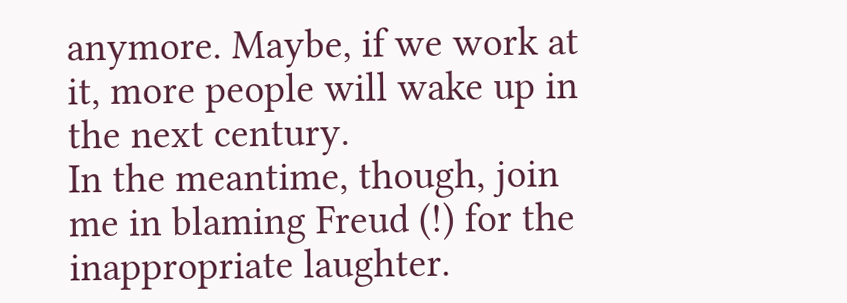anymore. Maybe, if we work at it, more people will wake up in the next century.
In the meantime, though, join me in blaming Freud (!) for the inappropriate laughter.